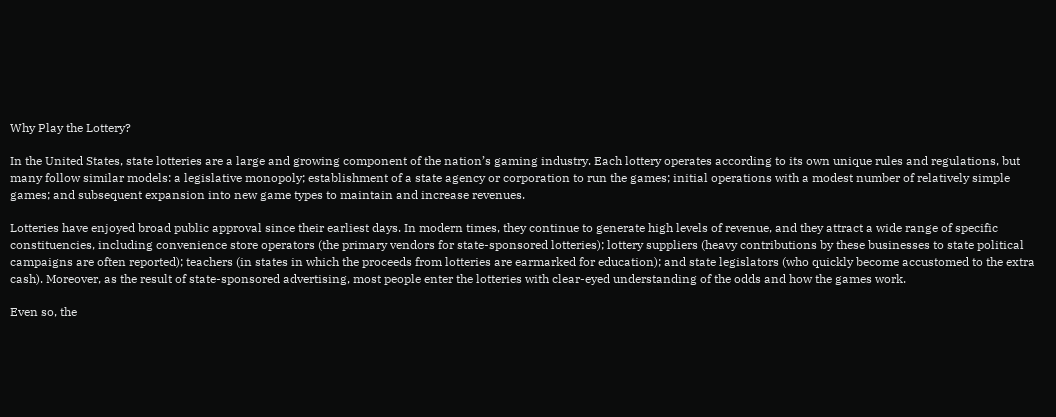Why Play the Lottery?

In the United States, state lotteries are a large and growing component of the nation’s gaming industry. Each lottery operates according to its own unique rules and regulations, but many follow similar models: a legislative monopoly; establishment of a state agency or corporation to run the games; initial operations with a modest number of relatively simple games; and subsequent expansion into new game types to maintain and increase revenues.

Lotteries have enjoyed broad public approval since their earliest days. In modern times, they continue to generate high levels of revenue, and they attract a wide range of specific constituencies, including convenience store operators (the primary vendors for state-sponsored lotteries); lottery suppliers (heavy contributions by these businesses to state political campaigns are often reported); teachers (in states in which the proceeds from lotteries are earmarked for education); and state legislators (who quickly become accustomed to the extra cash). Moreover, as the result of state-sponsored advertising, most people enter the lotteries with clear-eyed understanding of the odds and how the games work.

Even so, the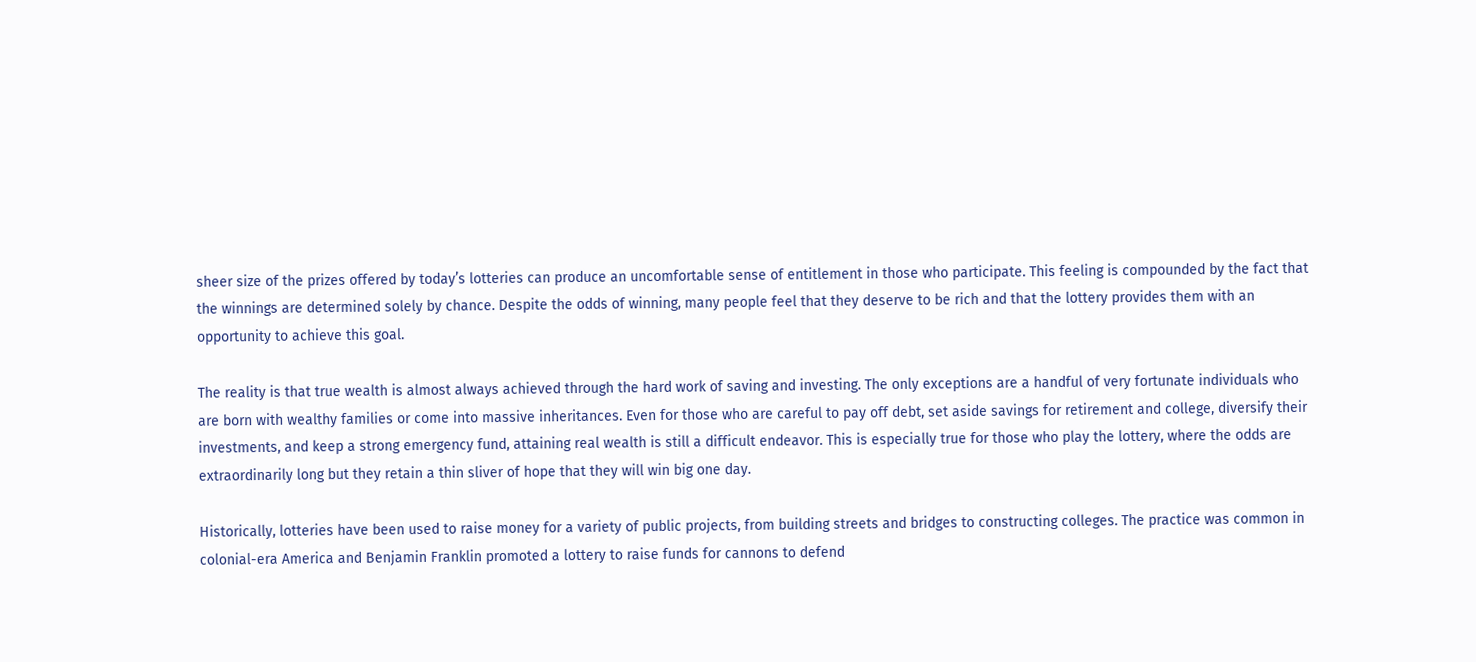sheer size of the prizes offered by today’s lotteries can produce an uncomfortable sense of entitlement in those who participate. This feeling is compounded by the fact that the winnings are determined solely by chance. Despite the odds of winning, many people feel that they deserve to be rich and that the lottery provides them with an opportunity to achieve this goal.

The reality is that true wealth is almost always achieved through the hard work of saving and investing. The only exceptions are a handful of very fortunate individuals who are born with wealthy families or come into massive inheritances. Even for those who are careful to pay off debt, set aside savings for retirement and college, diversify their investments, and keep a strong emergency fund, attaining real wealth is still a difficult endeavor. This is especially true for those who play the lottery, where the odds are extraordinarily long but they retain a thin sliver of hope that they will win big one day.

Historically, lotteries have been used to raise money for a variety of public projects, from building streets and bridges to constructing colleges. The practice was common in colonial-era America and Benjamin Franklin promoted a lottery to raise funds for cannons to defend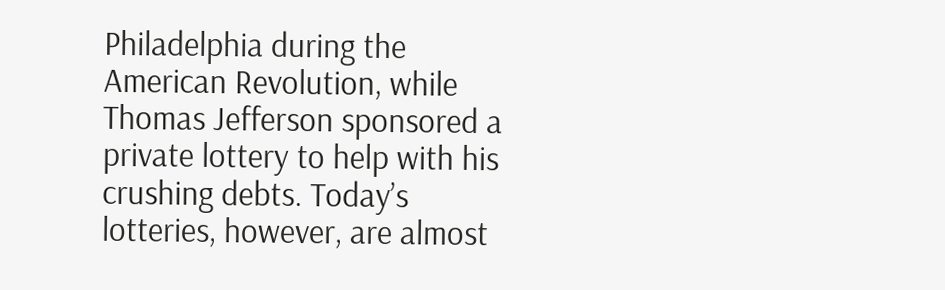Philadelphia during the American Revolution, while Thomas Jefferson sponsored a private lottery to help with his crushing debts. Today’s lotteries, however, are almost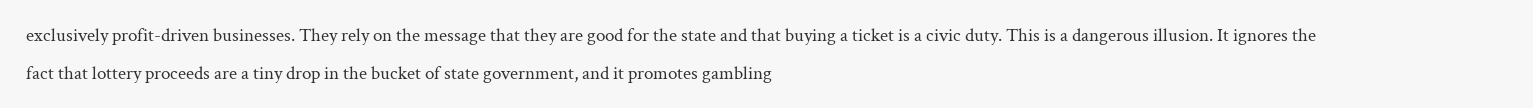exclusively profit-driven businesses. They rely on the message that they are good for the state and that buying a ticket is a civic duty. This is a dangerous illusion. It ignores the fact that lottery proceeds are a tiny drop in the bucket of state government, and it promotes gambling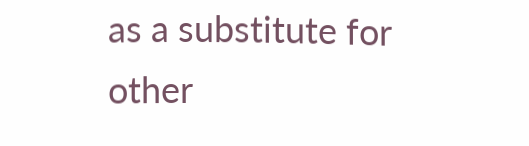as a substitute for other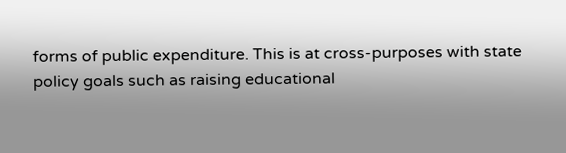forms of public expenditure. This is at cross-purposes with state policy goals such as raising educational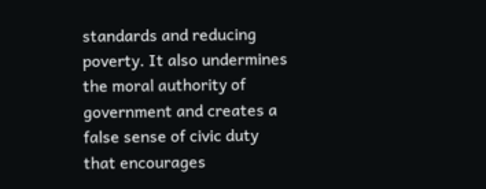standards and reducing poverty. It also undermines the moral authority of government and creates a false sense of civic duty that encourages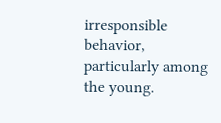irresponsible behavior, particularly among the young.